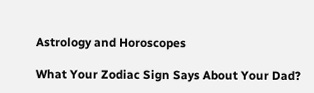Astrology and Horoscopes

What Your Zodiac Sign Says About Your Dad?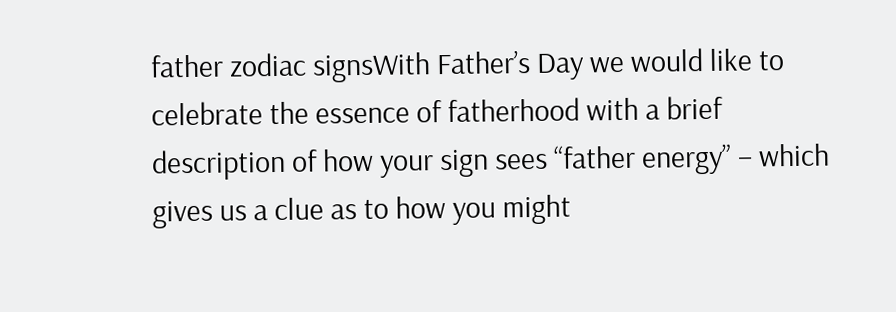father zodiac signsWith Father’s Day we would like to celebrate the essence of fatherhood with a brief description of how your sign sees “father energy” – which gives us a clue as to how you might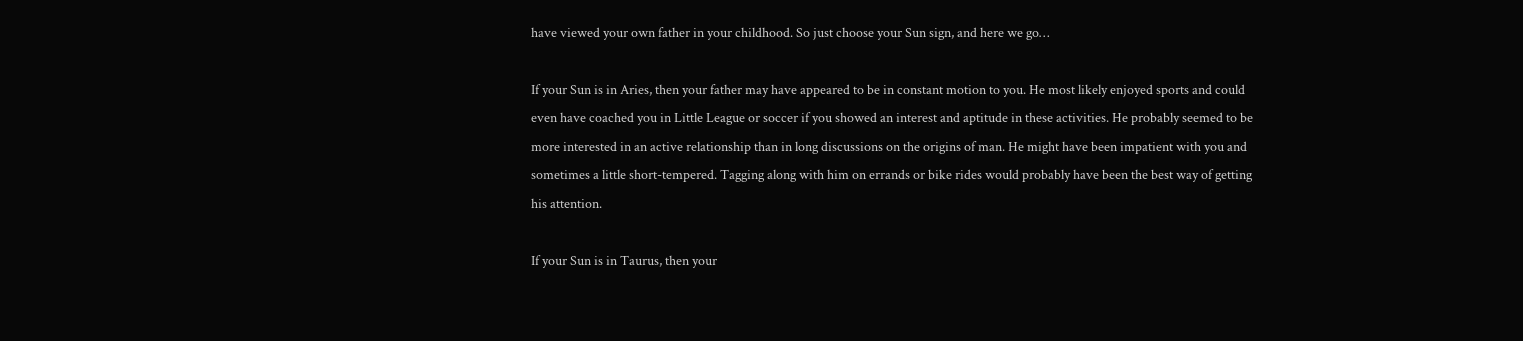have viewed your own father in your childhood. So just choose your Sun sign, and here we go…

If your Sun is in Aries, then your father may have appeared to be in constant motion to you. He most likely enjoyed sports and could even have coached you in Little League or soccer if you showed an interest and aptitude in these activities. He probably seemed to be more interested in an active relationship than in long discussions on the origins of man. He might have been impatient with you and sometimes a little short-tempered. Tagging along with him on errands or bike rides would probably have been the best way of getting his attention.

If your Sun is in Taurus, then your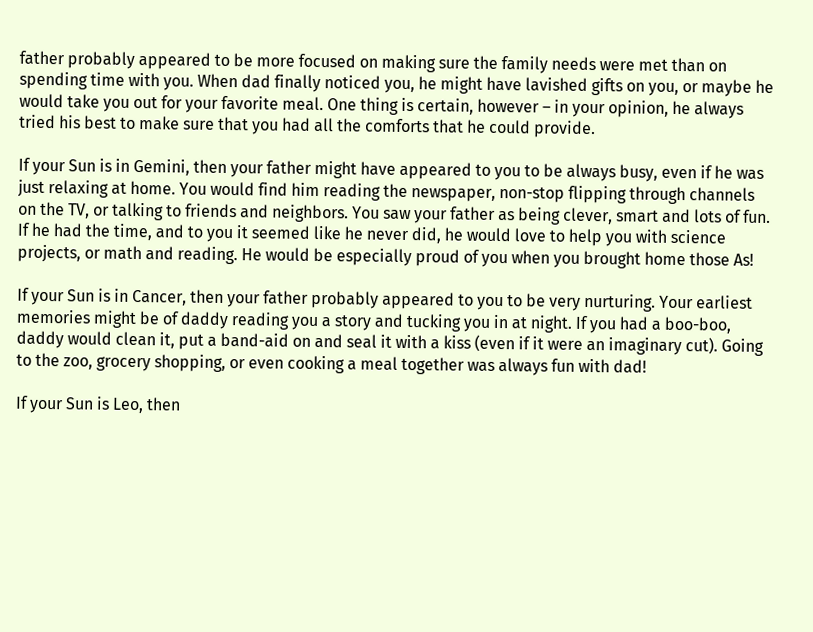father probably appeared to be more focused on making sure the family needs were met than on spending time with you. When dad finally noticed you, he might have lavished gifts on you, or maybe he would take you out for your favorite meal. One thing is certain, however – in your opinion, he always tried his best to make sure that you had all the comforts that he could provide.

If your Sun is in Gemini, then your father might have appeared to you to be always busy, even if he was just relaxing at home. You would find him reading the newspaper, non-stop flipping through channels on the TV, or talking to friends and neighbors. You saw your father as being clever, smart and lots of fun. If he had the time, and to you it seemed like he never did, he would love to help you with science projects, or math and reading. He would be especially proud of you when you brought home those As!

If your Sun is in Cancer, then your father probably appeared to you to be very nurturing. Your earliest memories might be of daddy reading you a story and tucking you in at night. If you had a boo-boo, daddy would clean it, put a band-aid on and seal it with a kiss (even if it were an imaginary cut). Going to the zoo, grocery shopping, or even cooking a meal together was always fun with dad!

If your Sun is Leo, then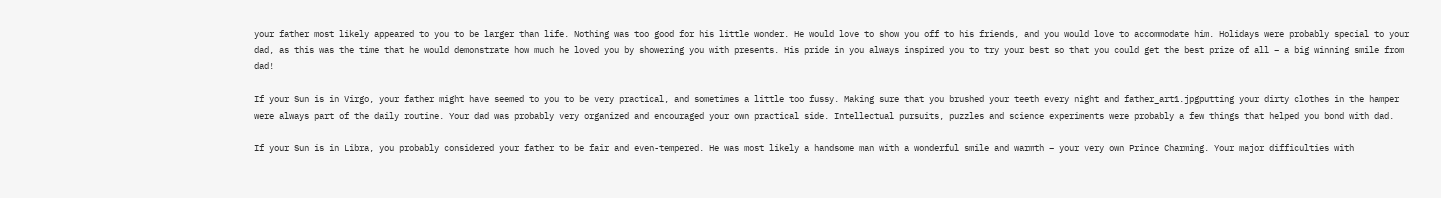your father most likely appeared to you to be larger than life. Nothing was too good for his little wonder. He would love to show you off to his friends, and you would love to accommodate him. Holidays were probably special to your dad, as this was the time that he would demonstrate how much he loved you by showering you with presents. His pride in you always inspired you to try your best so that you could get the best prize of all – a big winning smile from dad!

If your Sun is in Virgo, your father might have seemed to you to be very practical, and sometimes a little too fussy. Making sure that you brushed your teeth every night and father_art1.jpgputting your dirty clothes in the hamper were always part of the daily routine. Your dad was probably very organized and encouraged your own practical side. Intellectual pursuits, puzzles and science experiments were probably a few things that helped you bond with dad.

If your Sun is in Libra, you probably considered your father to be fair and even-tempered. He was most likely a handsome man with a wonderful smile and warmth – your very own Prince Charming. Your major difficulties with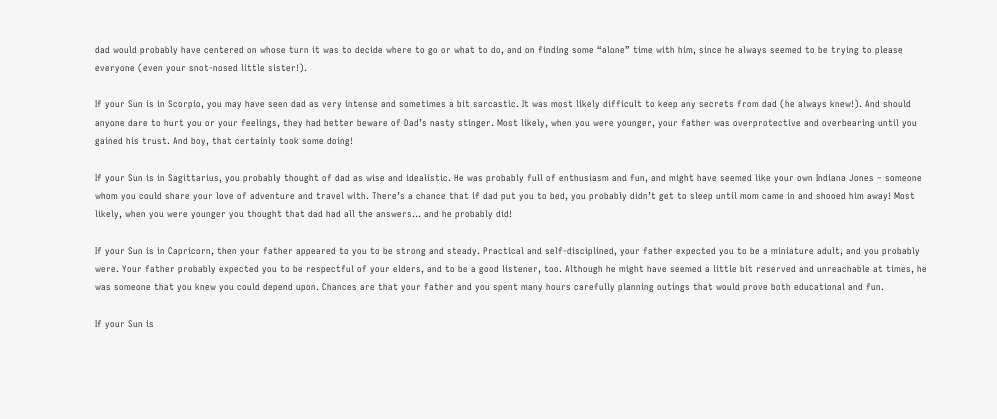dad would probably have centered on whose turn it was to decide where to go or what to do, and on finding some “alone” time with him, since he always seemed to be trying to please everyone (even your snot-nosed little sister!).

If your Sun is in Scorpio, you may have seen dad as very intense and sometimes a bit sarcastic. It was most likely difficult to keep any secrets from dad (he always knew!). And should anyone dare to hurt you or your feelings, they had better beware of Dad’s nasty stinger. Most likely, when you were younger, your father was overprotective and overbearing until you gained his trust. And boy, that certainly took some doing!

If your Sun is in Sagittarius, you probably thought of dad as wise and idealistic. He was probably full of enthusiasm and fun, and might have seemed like your own Indiana Jones – someone whom you could share your love of adventure and travel with. There’s a chance that if dad put you to bed, you probably didn’t get to sleep until mom came in and shooed him away! Most likely, when you were younger you thought that dad had all the answers… and he probably did!

If your Sun is in Capricorn, then your father appeared to you to be strong and steady. Practical and self-disciplined, your father expected you to be a miniature adult, and you probably were. Your father probably expected you to be respectful of your elders, and to be a good listener, too. Although he might have seemed a little bit reserved and unreachable at times, he was someone that you knew you could depend upon. Chances are that your father and you spent many hours carefully planning outings that would prove both educational and fun.

If your Sun is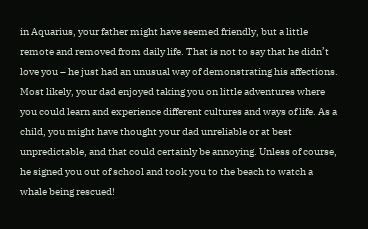in Aquarius, your father might have seemed friendly, but a little remote and removed from daily life. That is not to say that he didn’t love you – he just had an unusual way of demonstrating his affections. Most likely, your dad enjoyed taking you on little adventures where you could learn and experience different cultures and ways of life. As a child, you might have thought your dad unreliable or at best unpredictable, and that could certainly be annoying. Unless of course, he signed you out of school and took you to the beach to watch a whale being rescued!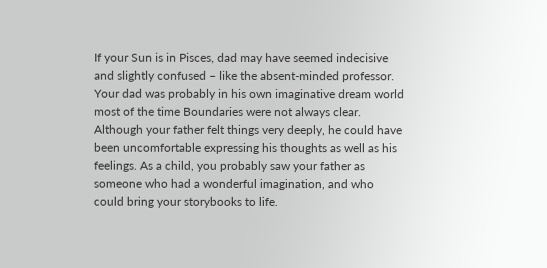If your Sun is in Pisces, dad may have seemed indecisive and slightly confused – like the absent-minded professor. Your dad was probably in his own imaginative dream world most of the time Boundaries were not always clear. Although your father felt things very deeply, he could have been uncomfortable expressing his thoughts as well as his feelings. As a child, you probably saw your father as someone who had a wonderful imagination, and who could bring your storybooks to life.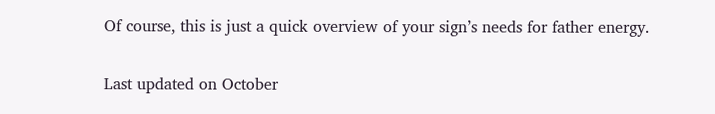Of course, this is just a quick overview of your sign’s needs for father energy.

Last updated on October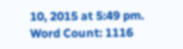10, 2015 at 5:49 pm. Word Count: 1116